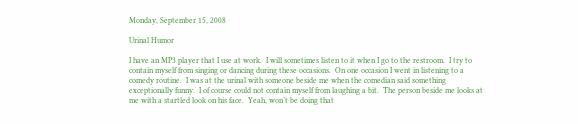Monday, September 15, 2008

Urinal Humor

I have an MP3 player that I use at work.  I will sometimes listen to it when I go to the restroom.  I try to contain myself from singing or dancing during these occasions.  On one occasion I went in listening to a comedy routine.  I was at the urinal with someone beside me when the comedian said something exceptionally funny.  I of course could not contain myself from laughing a bit.  The person beside me looks at me with a startled look on his face.  Yeah, won’t be doing that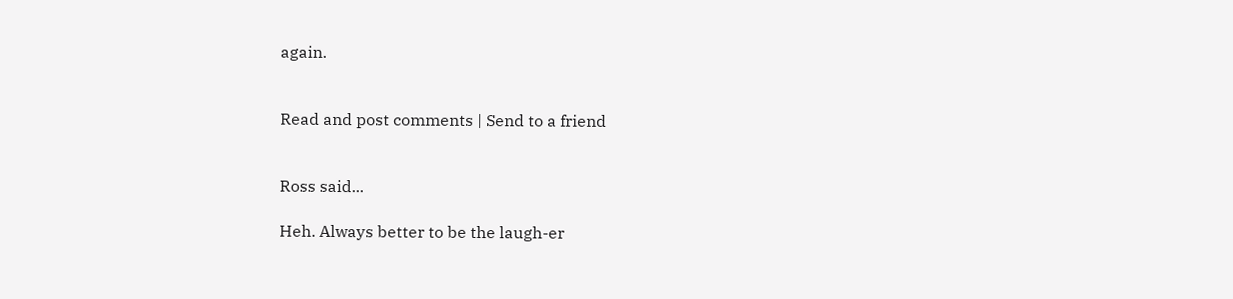again.


Read and post comments | Send to a friend


Ross said...

Heh. Always better to be the laugh-er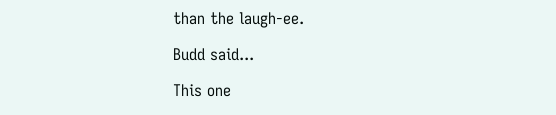than the laugh-ee.

Budd said...

This one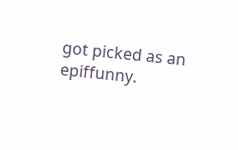got picked as an epiffunny.